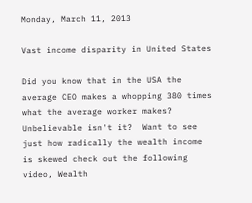Monday, March 11, 2013

Vast income disparity in United States

Did you know that in the USA the average CEO makes a whopping 380 times what the average worker makes?  Unbelievable isn't it?  Want to see just how radically the wealth income is skewed check out the following video, Wealth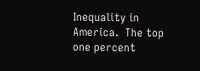Inequality in America.  The top one percent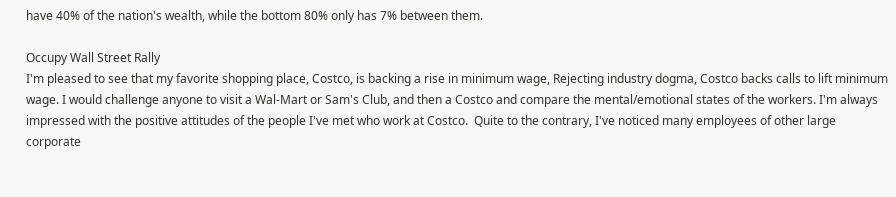have 40% of the nation's wealth, while the bottom 80% only has 7% between them.

Occupy Wall Street Rally
I'm pleased to see that my favorite shopping place, Costco, is backing a rise in minimum wage, Rejecting industry dogma, Costco backs calls to lift minimum wage. I would challenge anyone to visit a Wal-Mart or Sam's Club, and then a Costco and compare the mental/emotional states of the workers. I'm always impressed with the positive attitudes of the people I've met who work at Costco.  Quite to the contrary, I've noticed many employees of other large corporate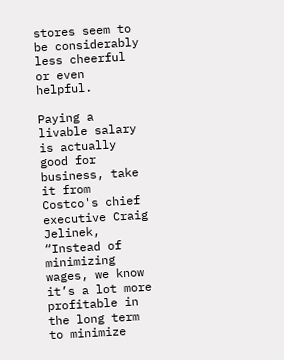stores seem to be considerably less cheerful or even helpful.

Paying a livable salary is actually good for business, take it from Costco's chief executive Craig Jelinek,  “Instead of minimizing wages, we know it’s a lot more profitable in the long term to minimize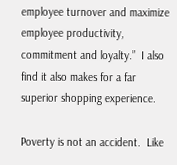employee turnover and maximize employee productivity, commitment and loyalty.”  I also find it also makes for a far superior shopping experience.

Poverty is not an accident.  Like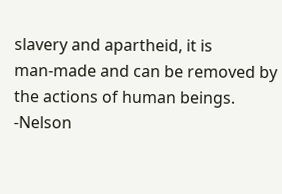slavery and apartheid, it is
man-made and can be removed by the actions of human beings.
-Nelson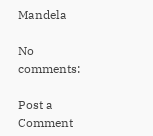Mandela

No comments:

Post a Comment